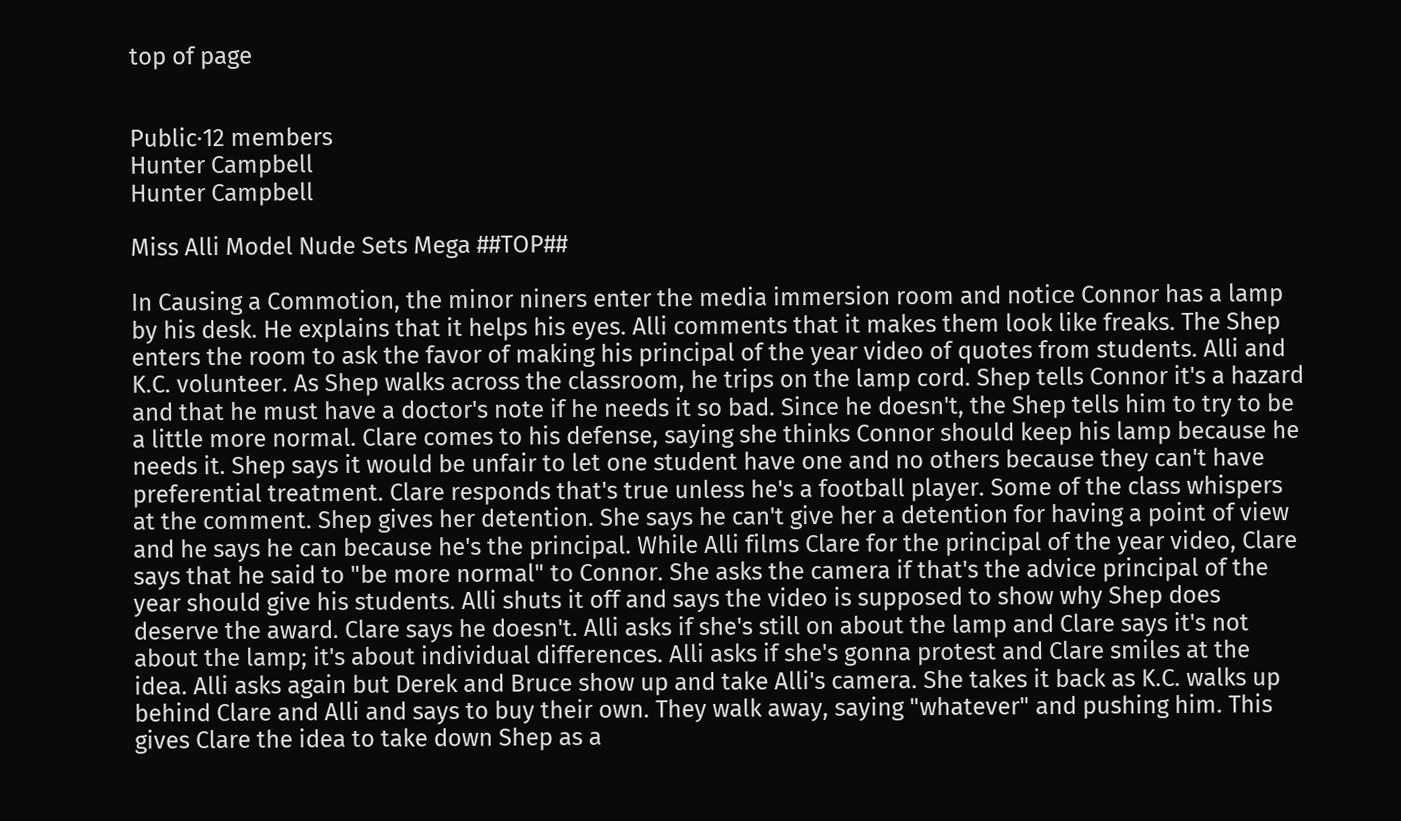top of page


Public·12 members
Hunter Campbell
Hunter Campbell

Miss Alli Model Nude Sets Mega ##TOP##

In Causing a Commotion, the minor niners enter the media immersion room and notice Connor has a lamp by his desk. He explains that it helps his eyes. Alli comments that it makes them look like freaks. The Shep enters the room to ask the favor of making his principal of the year video of quotes from students. Alli and K.C. volunteer. As Shep walks across the classroom, he trips on the lamp cord. Shep tells Connor it's a hazard and that he must have a doctor's note if he needs it so bad. Since he doesn't, the Shep tells him to try to be a little more normal. Clare comes to his defense, saying she thinks Connor should keep his lamp because he needs it. Shep says it would be unfair to let one student have one and no others because they can't have preferential treatment. Clare responds that's true unless he's a football player. Some of the class whispers at the comment. Shep gives her detention. She says he can't give her a detention for having a point of view and he says he can because he's the principal. While Alli films Clare for the principal of the year video, Clare says that he said to "be more normal" to Connor. She asks the camera if that's the advice principal of the year should give his students. Alli shuts it off and says the video is supposed to show why Shep does deserve the award. Clare says he doesn't. Alli asks if she's still on about the lamp and Clare says it's not about the lamp; it's about individual differences. Alli asks if she's gonna protest and Clare smiles at the idea. Alli asks again but Derek and Bruce show up and take Alli's camera. She takes it back as K.C. walks up behind Clare and Alli and says to buy their own. They walk away, saying "whatever" and pushing him. This gives Clare the idea to take down Shep as a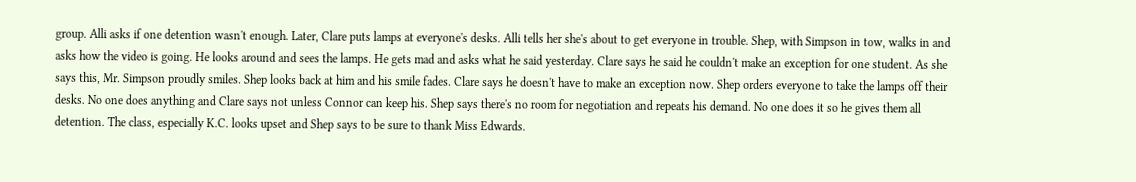group. Alli asks if one detention wasn't enough. Later, Clare puts lamps at everyone's desks. Alli tells her she's about to get everyone in trouble. Shep, with Simpson in tow, walks in and asks how the video is going. He looks around and sees the lamps. He gets mad and asks what he said yesterday. Clare says he said he couldn't make an exception for one student. As she says this, Mr. Simpson proudly smiles. Shep looks back at him and his smile fades. Clare says he doesn't have to make an exception now. Shep orders everyone to take the lamps off their desks. No one does anything and Clare says not unless Connor can keep his. Shep says there's no room for negotiation and repeats his demand. No one does it so he gives them all detention. The class, especially K.C. looks upset and Shep says to be sure to thank Miss Edwards.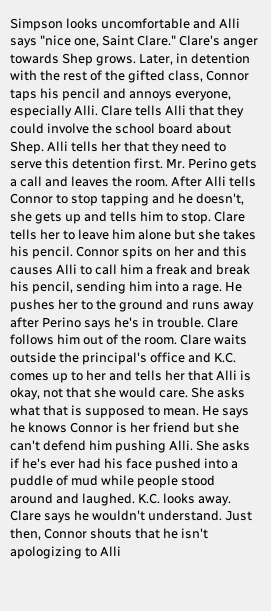Simpson looks uncomfortable and Alli says "nice one, Saint Clare." Clare's anger towards Shep grows. Later, in detention with the rest of the gifted class, Connor taps his pencil and annoys everyone, especially Alli. Clare tells Alli that they could involve the school board about Shep. Alli tells her that they need to serve this detention first. Mr. Perino gets a call and leaves the room. After Alli tells Connor to stop tapping and he doesn't, she gets up and tells him to stop. Clare tells her to leave him alone but she takes his pencil. Connor spits on her and this causes Alli to call him a freak and break his pencil, sending him into a rage. He pushes her to the ground and runs away after Perino says he's in trouble. Clare follows him out of the room. Clare waits outside the principal's office and K.C. comes up to her and tells her that Alli is okay, not that she would care. She asks what that is supposed to mean. He says he knows Connor is her friend but she can't defend him pushing Alli. She asks if he's ever had his face pushed into a puddle of mud while people stood around and laughed. K.C. looks away. Clare says he wouldn't understand. Just then, Connor shouts that he isn't apologizing to Alli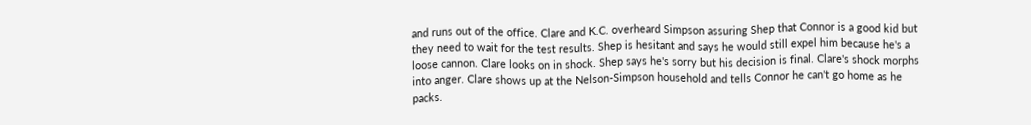and runs out of the office. Clare and K.C. overheard Simpson assuring Shep that Connor is a good kid but they need to wait for the test results. Shep is hesitant and says he would still expel him because he's a loose cannon. Clare looks on in shock. Shep says he's sorry but his decision is final. Clare's shock morphs into anger. Clare shows up at the Nelson-Simpson household and tells Connor he can't go home as he packs.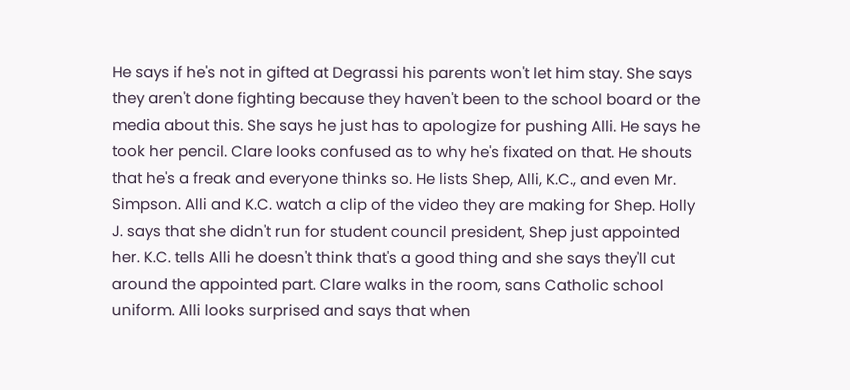He says if he's not in gifted at Degrassi his parents won't let him stay. She says they aren't done fighting because they haven't been to the school board or the media about this. She says he just has to apologize for pushing Alli. He says he took her pencil. Clare looks confused as to why he's fixated on that. He shouts that he's a freak and everyone thinks so. He lists Shep, Alli, K.C., and even Mr. Simpson. Alli and K.C. watch a clip of the video they are making for Shep. Holly J. says that she didn't run for student council president, Shep just appointed her. K.C. tells Alli he doesn't think that's a good thing and she says they'll cut around the appointed part. Clare walks in the room, sans Catholic school uniform. Alli looks surprised and says that when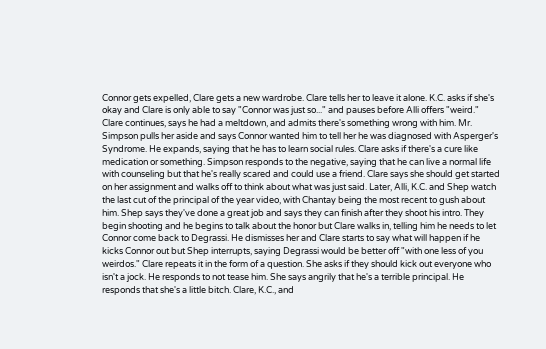Connor gets expelled, Clare gets a new wardrobe. Clare tells her to leave it alone. K.C. asks if she's okay and Clare is only able to say "Connor was just so..." and pauses before Alli offers "weird." Clare continues, says he had a meltdown, and admits there's something wrong with him. Mr. Simpson pulls her aside and says Connor wanted him to tell her he was diagnosed with Asperger's Syndrome. He expands, saying that he has to learn social rules. Clare asks if there's a cure like medication or something. Simpson responds to the negative, saying that he can live a normal life with counseling but that he's really scared and could use a friend. Clare says she should get started on her assignment and walks off to think about what was just said. Later, Alli, K.C. and Shep watch the last cut of the principal of the year video, with Chantay being the most recent to gush about him. Shep says they've done a great job and says they can finish after they shoot his intro. They begin shooting and he begins to talk about the honor but Clare walks in, telling him he needs to let Connor come back to Degrassi. He dismisses her and Clare starts to say what will happen if he kicks Connor out but Shep interrupts, saying Degrassi would be better off "with one less of you weirdos." Clare repeats it in the form of a question. She asks if they should kick out everyone who isn't a jock. He responds to not tease him. She says angrily that he's a terrible principal. He responds that she's a little bitch. Clare, K.C., and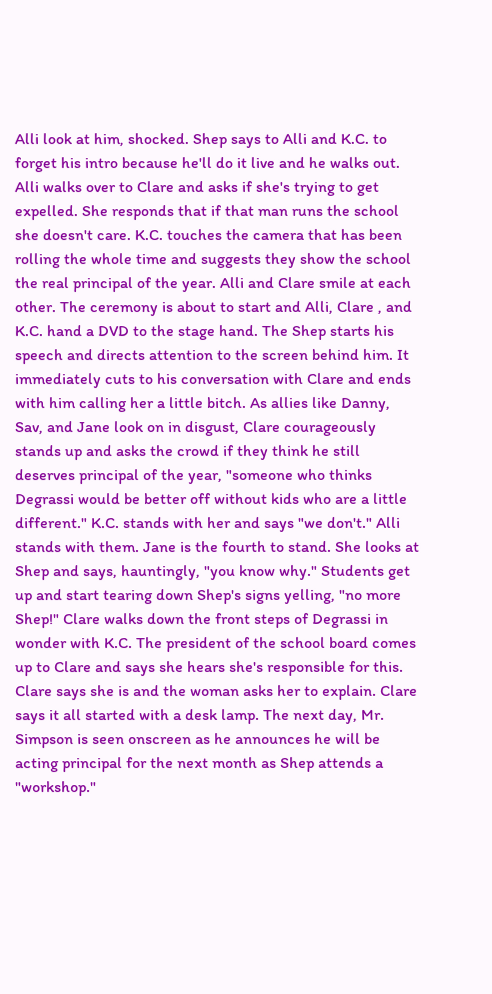Alli look at him, shocked. Shep says to Alli and K.C. to forget his intro because he'll do it live and he walks out. Alli walks over to Clare and asks if she's trying to get expelled. She responds that if that man runs the school she doesn't care. K.C. touches the camera that has been rolling the whole time and suggests they show the school the real principal of the year. Alli and Clare smile at each other. The ceremony is about to start and Alli, Clare , and K.C. hand a DVD to the stage hand. The Shep starts his speech and directs attention to the screen behind him. It immediately cuts to his conversation with Clare and ends with him calling her a little bitch. As allies like Danny, Sav, and Jane look on in disgust, Clare courageously stands up and asks the crowd if they think he still deserves principal of the year, "someone who thinks Degrassi would be better off without kids who are a little different." K.C. stands with her and says "we don't." Alli stands with them. Jane is the fourth to stand. She looks at Shep and says, hauntingly, "you know why." Students get up and start tearing down Shep's signs yelling, "no more Shep!" Clare walks down the front steps of Degrassi in wonder with K.C. The president of the school board comes up to Clare and says she hears she's responsible for this. Clare says she is and the woman asks her to explain. Clare says it all started with a desk lamp. The next day, Mr. Simpson is seen onscreen as he announces he will be acting principal for the next month as Shep attends a "workshop."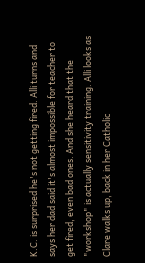K.C. is surprised he's not getting fired. Alli turns and says her dad said it's almost impossible for teacher to get fired, even bad ones. And she heard that the "workshop" is actually sensitivity training. Alli looks as Clare walks up, back in her Catholic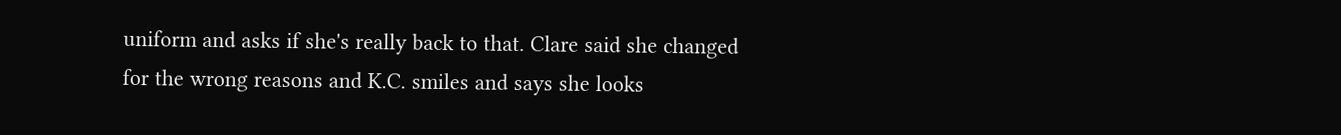uniform and asks if she's really back to that. Clare said she changed for the wrong reasons and K.C. smiles and says she looks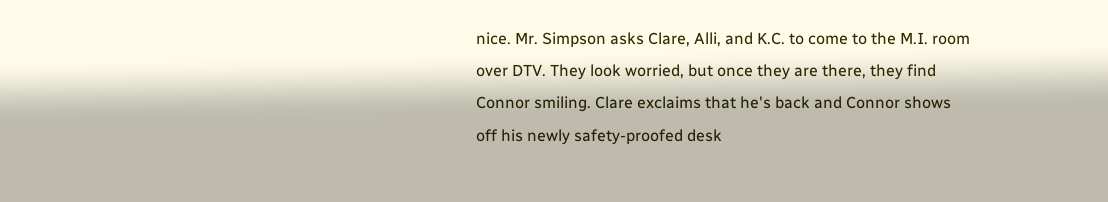nice. Mr. Simpson asks Clare, Alli, and K.C. to come to the M.I. room over DTV. They look worried, but once they are there, they find Connor smiling. Clare exclaims that he's back and Connor shows off his newly safety-proofed desk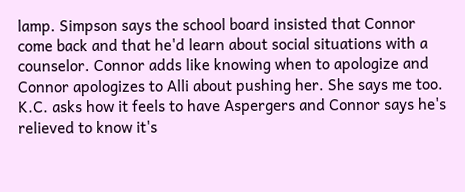lamp. Simpson says the school board insisted that Connor come back and that he'd learn about social situations with a counselor. Connor adds like knowing when to apologize and Connor apologizes to Alli about pushing her. She says me too. K.C. asks how it feels to have Aspergers and Connor says he's relieved to know it's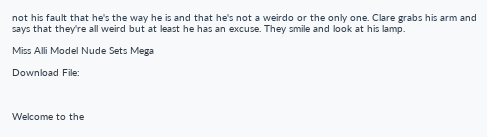not his fault that he's the way he is and that he's not a weirdo or the only one. Clare grabs his arm and says that they're all weird but at least he has an excuse. They smile and look at his lamp.

Miss Alli Model Nude Sets Mega

Download File:



Welcome to the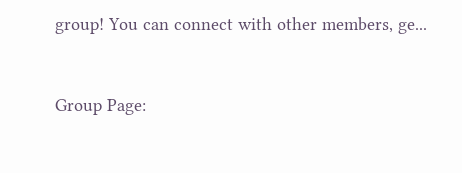group! You can connect with other members, ge...


Group Page: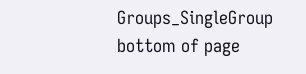Groups_SingleGroup
bottom of page